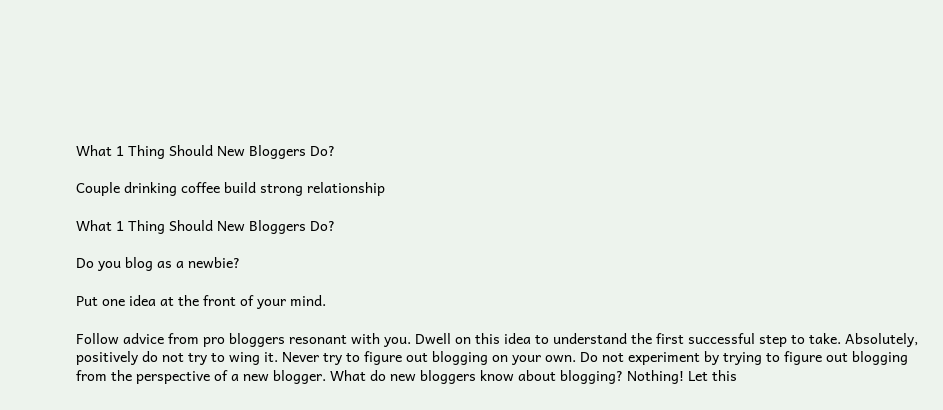What 1 Thing Should New Bloggers Do?

Couple drinking coffee build strong relationship

What 1 Thing Should New Bloggers Do?

Do you blog as a newbie?

Put one idea at the front of your mind.

Follow advice from pro bloggers resonant with you. Dwell on this idea to understand the first successful step to take. Absolutely, positively do not try to wing it. Never try to figure out blogging on your own. Do not experiment by trying to figure out blogging from the perspective of a new blogger. What do new bloggers know about blogging? Nothing! Let this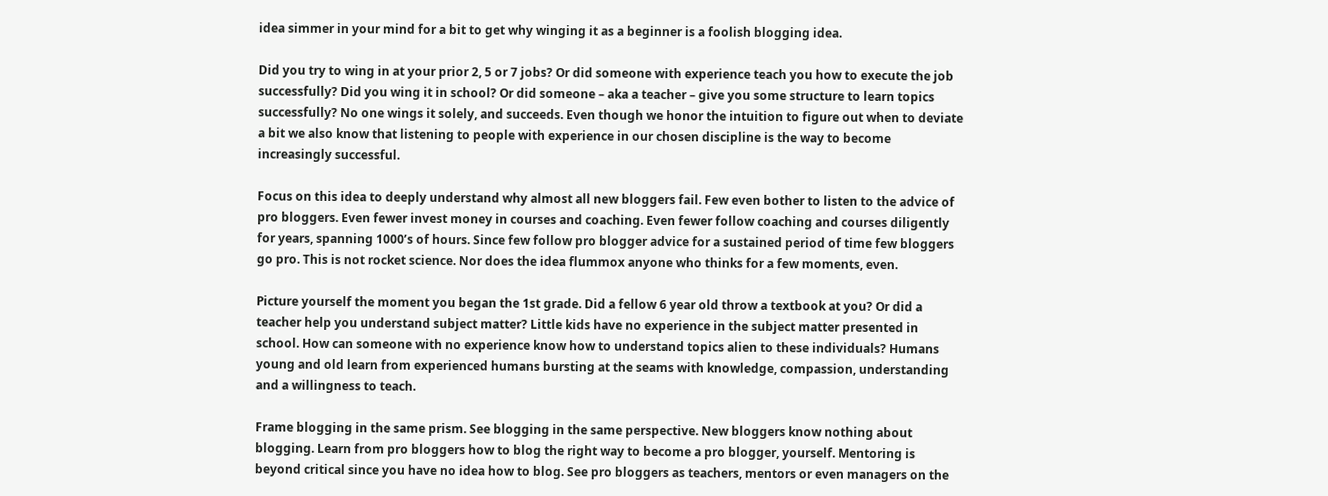idea simmer in your mind for a bit to get why winging it as a beginner is a foolish blogging idea.

Did you try to wing in at your prior 2, 5 or 7 jobs? Or did someone with experience teach you how to execute the job successfully? Did you wing it in school? Or did someone – aka a teacher – give you some structure to learn topics successfully? No one wings it solely, and succeeds. Even though we honor the intuition to figure out when to deviate a bit we also know that listening to people with experience in our chosen discipline is the way to become increasingly successful.

Focus on this idea to deeply understand why almost all new bloggers fail. Few even bother to listen to the advice of pro bloggers. Even fewer invest money in courses and coaching. Even fewer follow coaching and courses diligently for years, spanning 1000’s of hours. Since few follow pro blogger advice for a sustained period of time few bloggers go pro. This is not rocket science. Nor does the idea flummox anyone who thinks for a few moments, even.

Picture yourself the moment you began the 1st grade. Did a fellow 6 year old throw a textbook at you? Or did a teacher help you understand subject matter? Little kids have no experience in the subject matter presented in school. How can someone with no experience know how to understand topics alien to these individuals? Humans young and old learn from experienced humans bursting at the seams with knowledge, compassion, understanding and a willingness to teach.

Frame blogging in the same prism. See blogging in the same perspective. New bloggers know nothing about blogging. Learn from pro bloggers how to blog the right way to become a pro blogger, yourself. Mentoring is beyond critical since you have no idea how to blog. See pro bloggers as teachers, mentors or even managers on the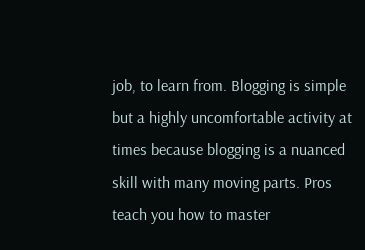job, to learn from. Blogging is simple but a highly uncomfortable activity at times because blogging is a nuanced skill with many moving parts. Pros teach you how to master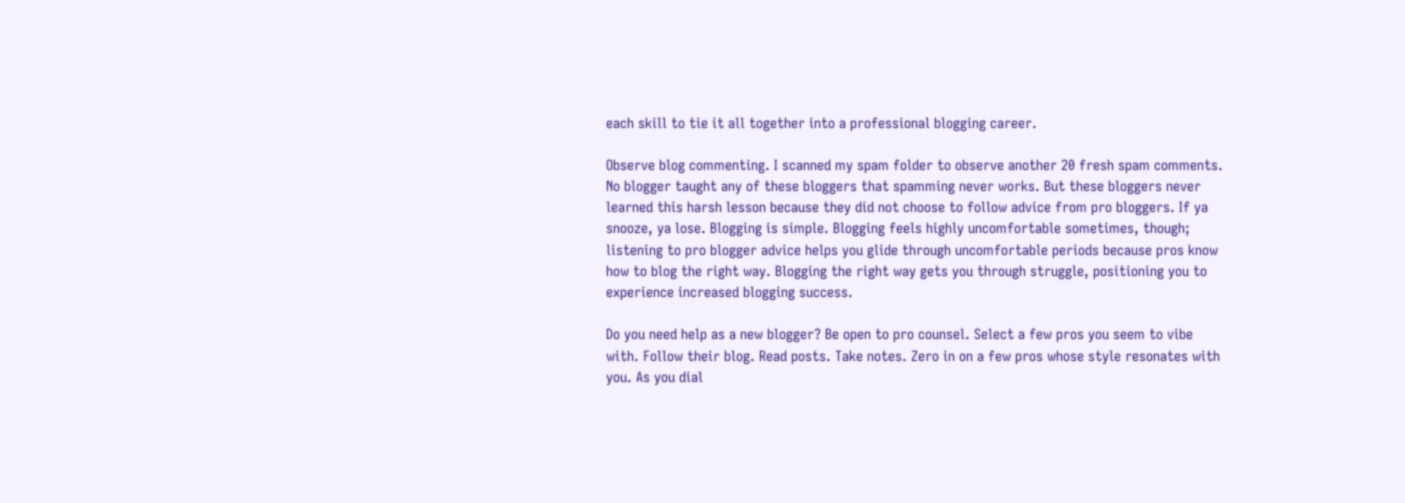each skill to tie it all together into a professional blogging career.

Observe blog commenting. I scanned my spam folder to observe another 20 fresh spam comments. No blogger taught any of these bloggers that spamming never works. But these bloggers never learned this harsh lesson because they did not choose to follow advice from pro bloggers. If ya snooze, ya lose. Blogging is simple. Blogging feels highly uncomfortable sometimes, though; listening to pro blogger advice helps you glide through uncomfortable periods because pros know how to blog the right way. Blogging the right way gets you through struggle, positioning you to experience increased blogging success.

Do you need help as a new blogger? Be open to pro counsel. Select a few pros you seem to vibe with. Follow their blog. Read posts. Take notes. Zero in on a few pros whose style resonates with you. As you dial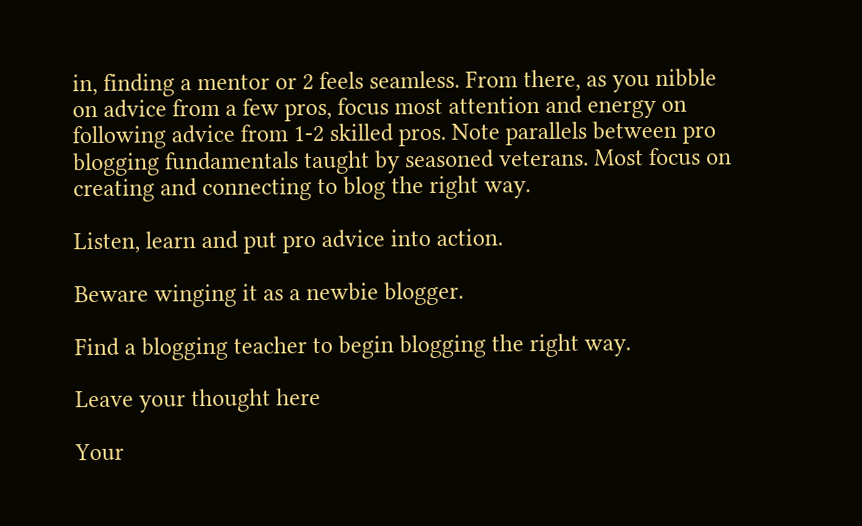in, finding a mentor or 2 feels seamless. From there, as you nibble on advice from a few pros, focus most attention and energy on following advice from 1-2 skilled pros. Note parallels between pro blogging fundamentals taught by seasoned veterans. Most focus on creating and connecting to blog the right way.

Listen, learn and put pro advice into action.

Beware winging it as a newbie blogger.

Find a blogging teacher to begin blogging the right way.

Leave your thought here

Your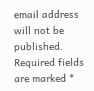email address will not be published. Required fields are marked *